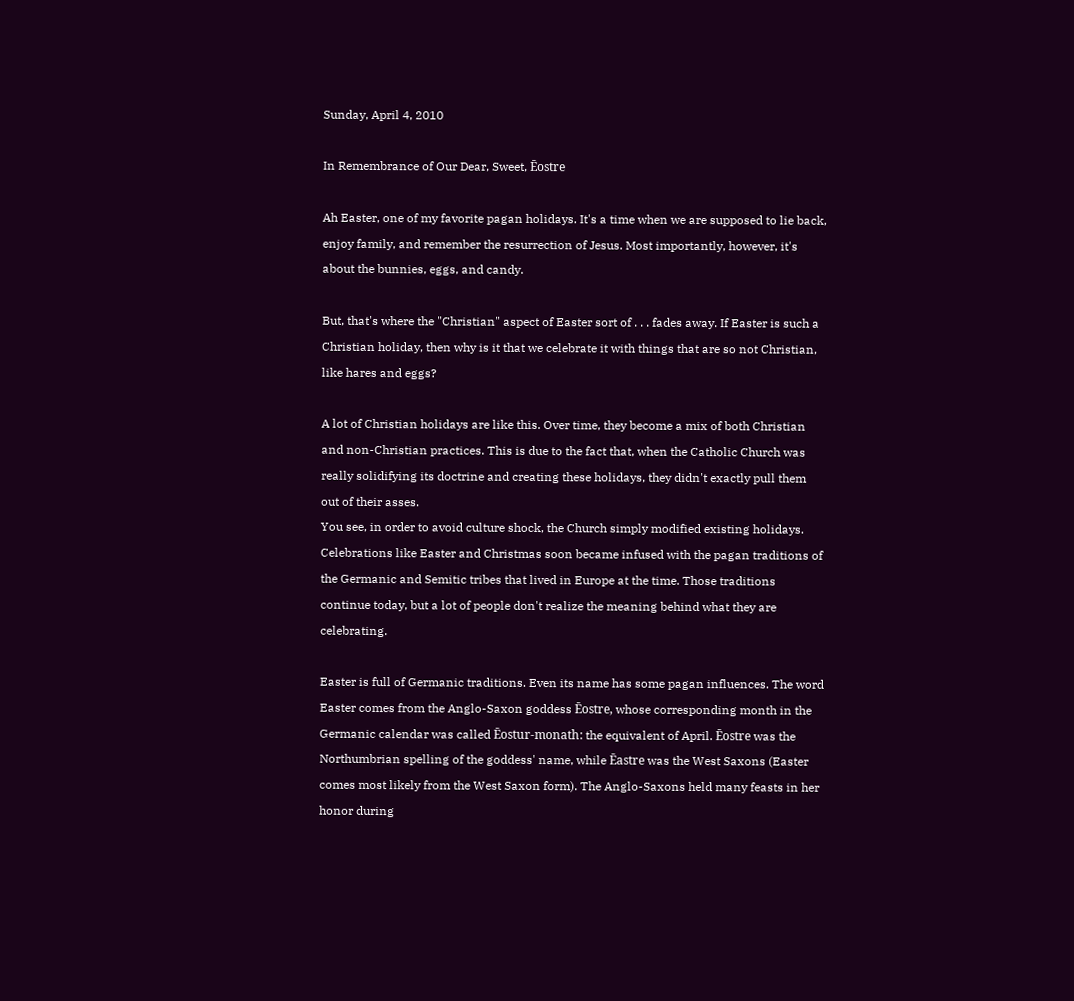Sunday, April 4, 2010

In Remembrance of Our Dear, Sweet, Ēostre

Ah Easter, one of my favorite pagan holidays. It's a time when we are supposed to lie back, enjoy family, and remember the resurrection of Jesus. Most importantly, however, it's about the bunnies, eggs, and candy.

But, that's where the "Christian" aspect of Easter sort of . . . fades away. If Easter is such a Christian holiday, then why is it that we celebrate it with things that are so not Christian, like hares and eggs?

A lot of Christian holidays are like this. Over time, they become a mix of both Christian and non-Christian practices. This is due to the fact that, when the Catholic Church was really solidifying its doctrine and creating these holidays, they didn't exactly pull them out of their asses.
You see, in order to avoid culture shock, the Church simply modified existing holidays. Celebrations like Easter and Christmas soon became infused with the pagan traditions of the Germanic and Semitic tribes that lived in Europe at the time. Those traditions continue today, but a lot of people don't realize the meaning behind what they are celebrating.

Easter is full of Germanic traditions. Even its name has some pagan influences. The word Easter comes from the Anglo-Saxon goddess Ēostre, whose corresponding month in the Germanic calendar was called Ēostur-monath: the equivalent of April. Ēostre was the Northumbrian spelling of the goddess' name, while Ēastre was the West Saxons (Easter comes most likely from the West Saxon form). The Anglo-Saxons held many feasts in her honor during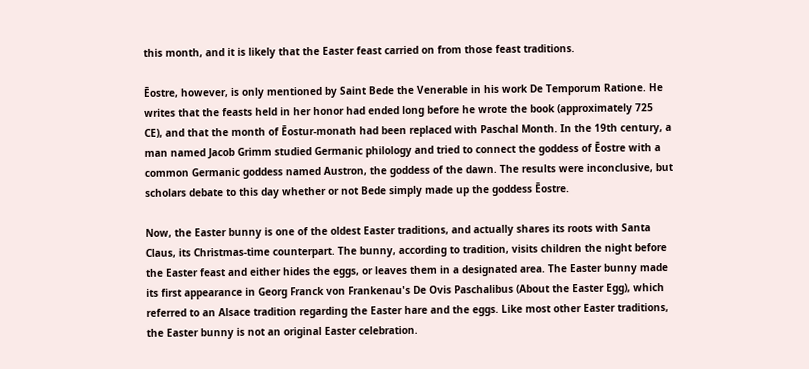this month, and it is likely that the Easter feast carried on from those feast traditions.

Ēostre, however, is only mentioned by Saint Bede the Venerable in his work De Temporum Ratione. He writes that the feasts held in her honor had ended long before he wrote the book (approximately 725 CE), and that the month of Ēostur-monath had been replaced with Paschal Month. In the 19th century, a man named Jacob Grimm studied Germanic philology and tried to connect the goddess of Ēostre with a common Germanic goddess named Austron, the goddess of the dawn. The results were inconclusive, but scholars debate to this day whether or not Bede simply made up the goddess Ēostre.

Now, the Easter bunny is one of the oldest Easter traditions, and actually shares its roots with Santa Claus, its Christmas-time counterpart. The bunny, according to tradition, visits children the night before the Easter feast and either hides the eggs, or leaves them in a designated area. The Easter bunny made its first appearance in Georg Franck von Frankenau's De Ovis Paschalibus (About the Easter Egg), which referred to an Alsace tradition regarding the Easter hare and the eggs. Like most other Easter traditions, the Easter bunny is not an original Easter celebration.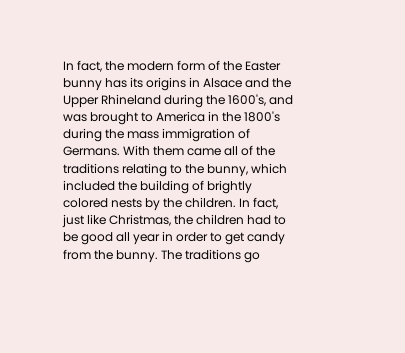In fact, the modern form of the Easter bunny has its origins in Alsace and the Upper Rhineland during the 1600's, and was brought to America in the 1800's during the mass immigration of Germans. With them came all of the traditions relating to the bunny, which included the building of brightly colored nests by the children. In fact, just like Christmas, the children had to be good all year in order to get candy from the bunny. The traditions go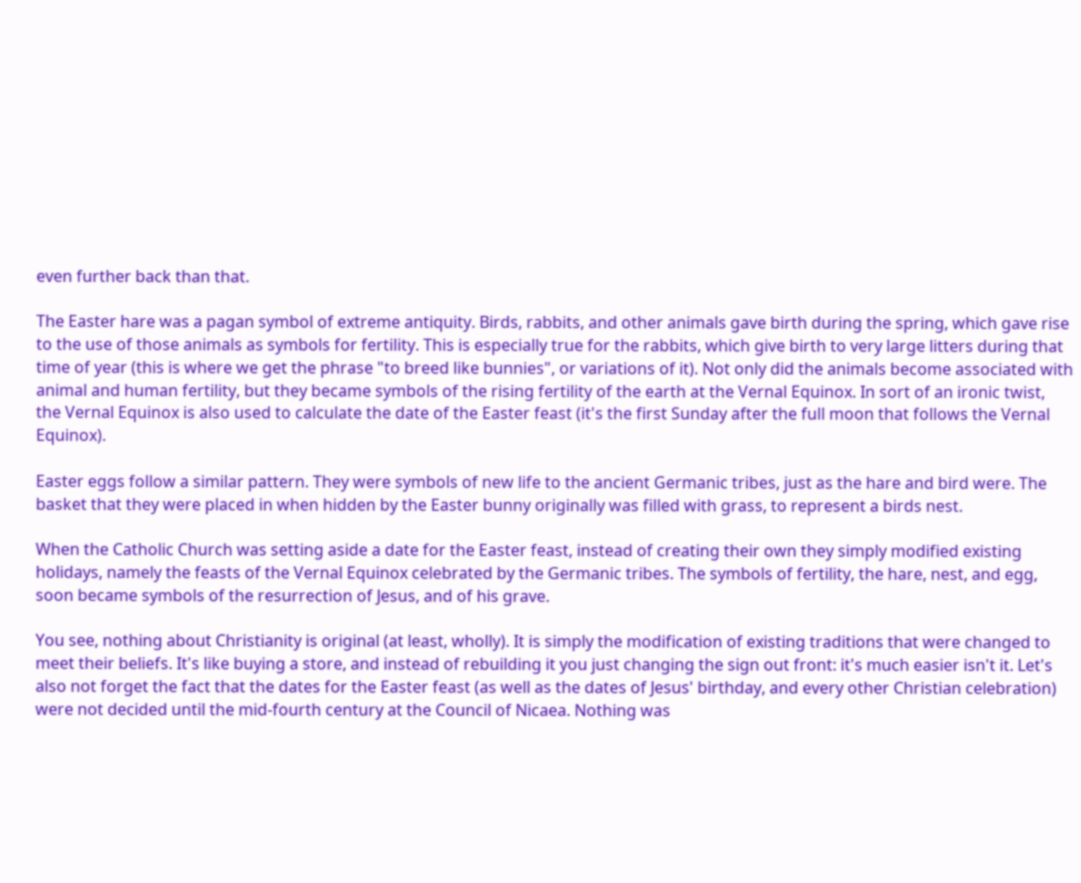even further back than that.

The Easter hare was a pagan symbol of extreme antiquity. Birds, rabbits, and other animals gave birth during the spring, which gave rise to the use of those animals as symbols for fertility. This is especially true for the rabbits, which give birth to very large litters during that time of year (this is where we get the phrase "to breed like bunnies", or variations of it). Not only did the animals become associated with animal and human fertility, but they became symbols of the rising fertility of the earth at the Vernal Equinox. In sort of an ironic twist, the Vernal Equinox is also used to calculate the date of the Easter feast (it's the first Sunday after the full moon that follows the Vernal Equinox).

Easter eggs follow a similar pattern. They were symbols of new life to the ancient Germanic tribes, just as the hare and bird were. The basket that they were placed in when hidden by the Easter bunny originally was filled with grass, to represent a birds nest.

When the Catholic Church was setting aside a date for the Easter feast, instead of creating their own they simply modified existing holidays, namely the feasts of the Vernal Equinox celebrated by the Germanic tribes. The symbols of fertility, the hare, nest, and egg, soon became symbols of the resurrection of Jesus, and of his grave.

You see, nothing about Christianity is original (at least, wholly). It is simply the modification of existing traditions that were changed to meet their beliefs. It's like buying a store, and instead of rebuilding it you just changing the sign out front: it's much easier isn't it. Let's also not forget the fact that the dates for the Easter feast (as well as the dates of Jesus' birthday, and every other Christian celebration) were not decided until the mid-fourth century at the Council of Nicaea. Nothing was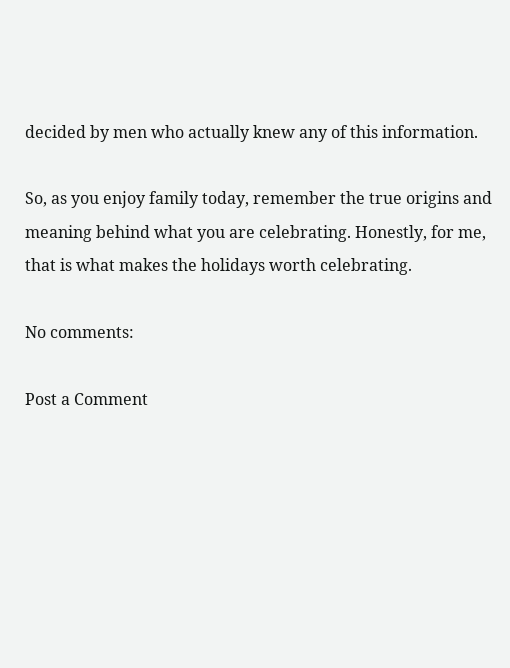decided by men who actually knew any of this information.

So, as you enjoy family today, remember the true origins and meaning behind what you are celebrating. Honestly, for me, that is what makes the holidays worth celebrating.

No comments:

Post a Comment